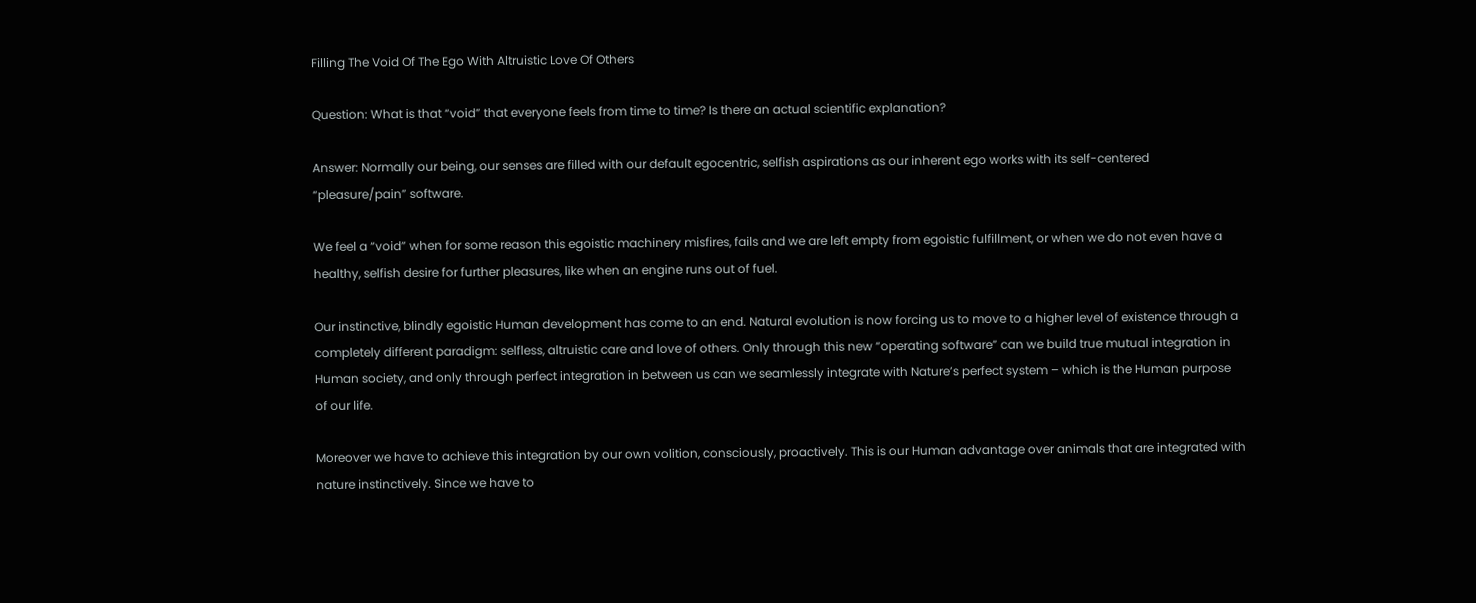Filling The Void Of The Ego With Altruistic Love Of Others

Question: What is that “void” that everyone feels from time to time? Is there an actual scientific explanation?

Answer: Normally our being, our senses are filled with our default egocentric, selfish aspirations as our inherent ego works with its self-centered “pleasure/pain” software.

We feel a “void” when for some reason this egoistic machinery misfires, fails and we are left empty from egoistic fulfillment, or when we do not even have a healthy, selfish desire for further pleasures, like when an engine runs out of fuel.

Our instinctive, blindly egoistic Human development has come to an end. Natural evolution is now forcing us to move to a higher level of existence through a completely different paradigm: selfless, altruistic care and love of others. Only through this new “operating software” can we build true mutual integration in Human society, and only through perfect integration in between us can we seamlessly integrate with Nature’s perfect system – which is the Human purpose of our life.

Moreover we have to achieve this integration by our own volition, consciously, proactively. This is our Human advantage over animals that are integrated with nature instinctively. Since we have to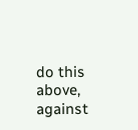do this above, against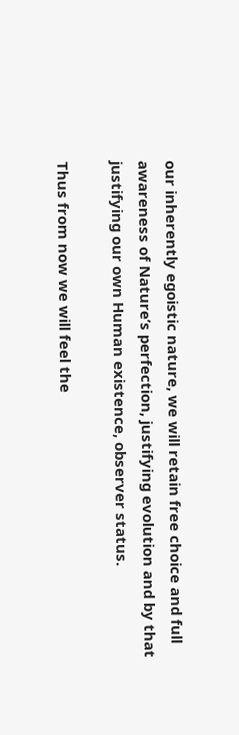our inherently egoistic nature, we will retain free choice and full awareness of Nature’s perfection, justifying evolution and by that justifying our own Human existence, observer status.

Thus from now we will feel the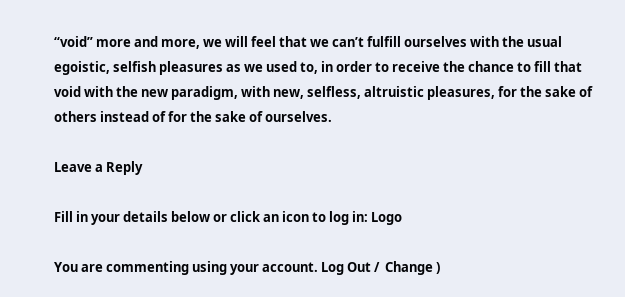“void” more and more, we will feel that we can’t fulfill ourselves with the usual egoistic, selfish pleasures as we used to, in order to receive the chance to fill that void with the new paradigm, with new, selfless, altruistic pleasures, for the sake of others instead of for the sake of ourselves.

Leave a Reply

Fill in your details below or click an icon to log in: Logo

You are commenting using your account. Log Out /  Change )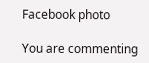Facebook photo

You are commenting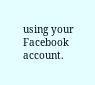using your Facebook account.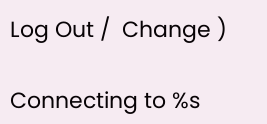Log Out /  Change )

Connecting to %s